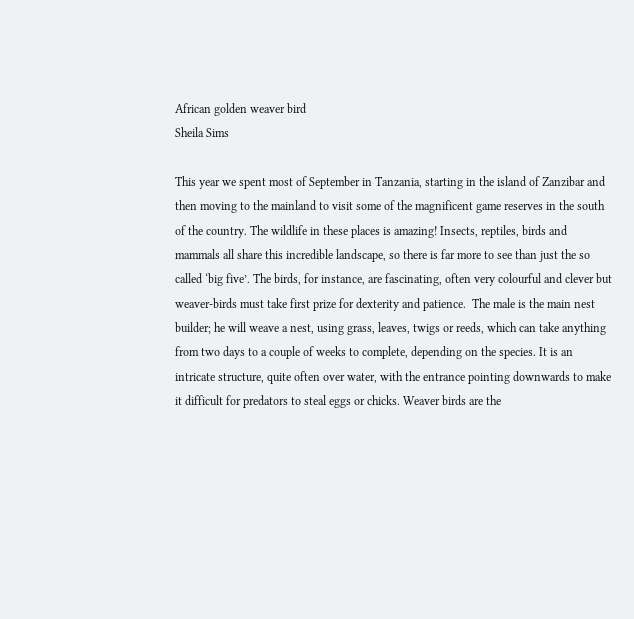African golden weaver bird
Sheila Sims

This year we spent most of September in Tanzania, starting in the island of Zanzibar and then moving to the mainland to visit some of the magnificent game reserves in the south of the country. The wildlife in these places is amazing! Insects, reptiles, birds and mammals all share this incredible landscape, so there is far more to see than just the so called ‘big five’. The birds, for instance, are fascinating, often very colourful and clever but weaver-birds must take first prize for dexterity and patience.  The male is the main nest builder; he will weave a nest, using grass, leaves, twigs or reeds, which can take anything from two days to a couple of weeks to complete, depending on the species. It is an intricate structure, quite often over water, with the entrance pointing downwards to make it difficult for predators to steal eggs or chicks. Weaver birds are the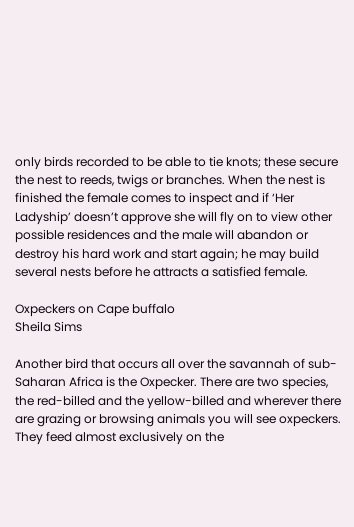only birds recorded to be able to tie knots; these secure the nest to reeds, twigs or branches. When the nest is finished the female comes to inspect and if ‘Her Ladyship’ doesn’t approve she will fly on to view other possible residences and the male will abandon or destroy his hard work and start again; he may build several nests before he attracts a satisfied female.

Oxpeckers on Cape buffalo
Sheila Sims

Another bird that occurs all over the savannah of sub-Saharan Africa is the Oxpecker. There are two species, the red-billed and the yellow-billed and wherever there are grazing or browsing animals you will see oxpeckers. They feed almost exclusively on the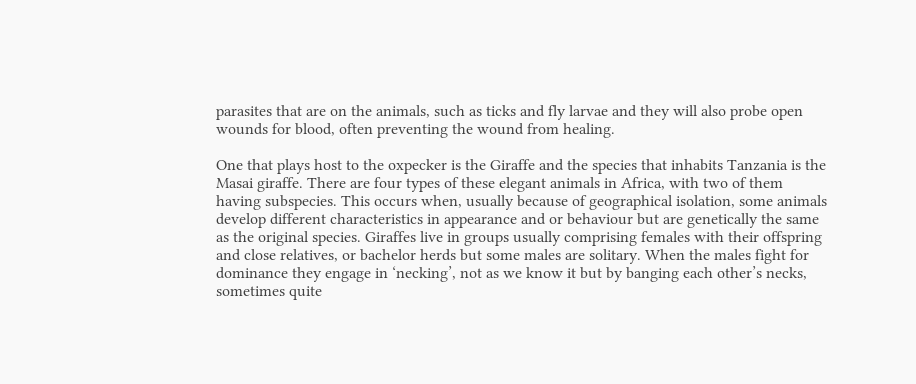parasites that are on the animals, such as ticks and fly larvae and they will also probe open wounds for blood, often preventing the wound from healing.

One that plays host to the oxpecker is the Giraffe and the species that inhabits Tanzania is the Masai giraffe. There are four types of these elegant animals in Africa, with two of them having subspecies. This occurs when, usually because of geographical isolation, some animals develop different characteristics in appearance and or behaviour but are genetically the same as the original species. Giraffes live in groups usually comprising females with their offspring and close relatives, or bachelor herds but some males are solitary. When the males fight for dominance they engage in ‘necking’, not as we know it but by banging each other’s necks, sometimes quite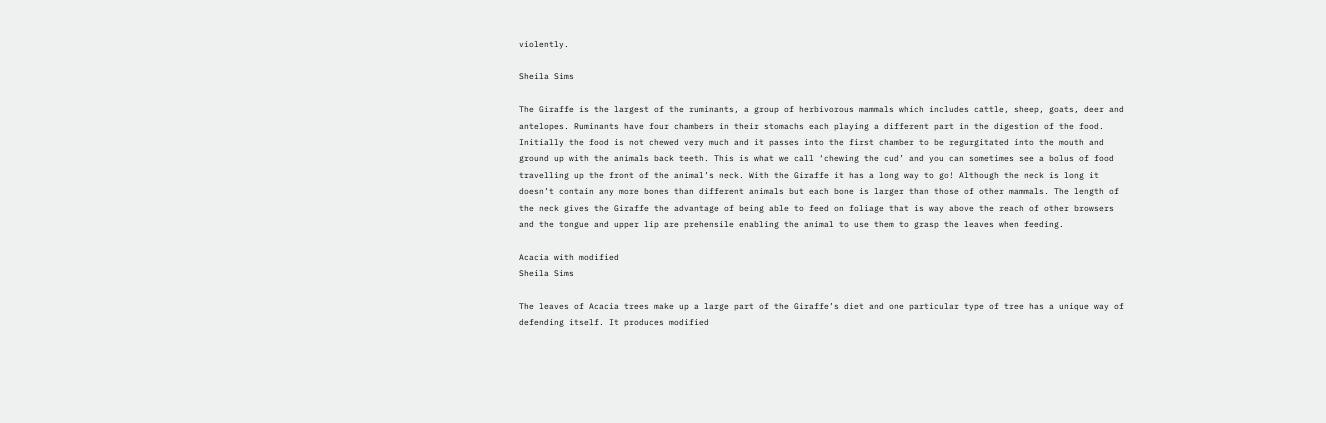violently.

Sheila Sims

The Giraffe is the largest of the ruminants, a group of herbivorous mammals which includes cattle, sheep, goats, deer and antelopes. Ruminants have four chambers in their stomachs each playing a different part in the digestion of the food. Initially the food is not chewed very much and it passes into the first chamber to be regurgitated into the mouth and ground up with the animals back teeth. This is what we call ‘chewing the cud’ and you can sometimes see a bolus of food travelling up the front of the animal’s neck. With the Giraffe it has a long way to go! Although the neck is long it doesn’t contain any more bones than different animals but each bone is larger than those of other mammals. The length of the neck gives the Giraffe the advantage of being able to feed on foliage that is way above the reach of other browsers and the tongue and upper lip are prehensile enabling the animal to use them to grasp the leaves when feeding.

Acacia with modified
Sheila Sims

The leaves of Acacia trees make up a large part of the Giraffe’s diet and one particular type of tree has a unique way of defending itself. It produces modified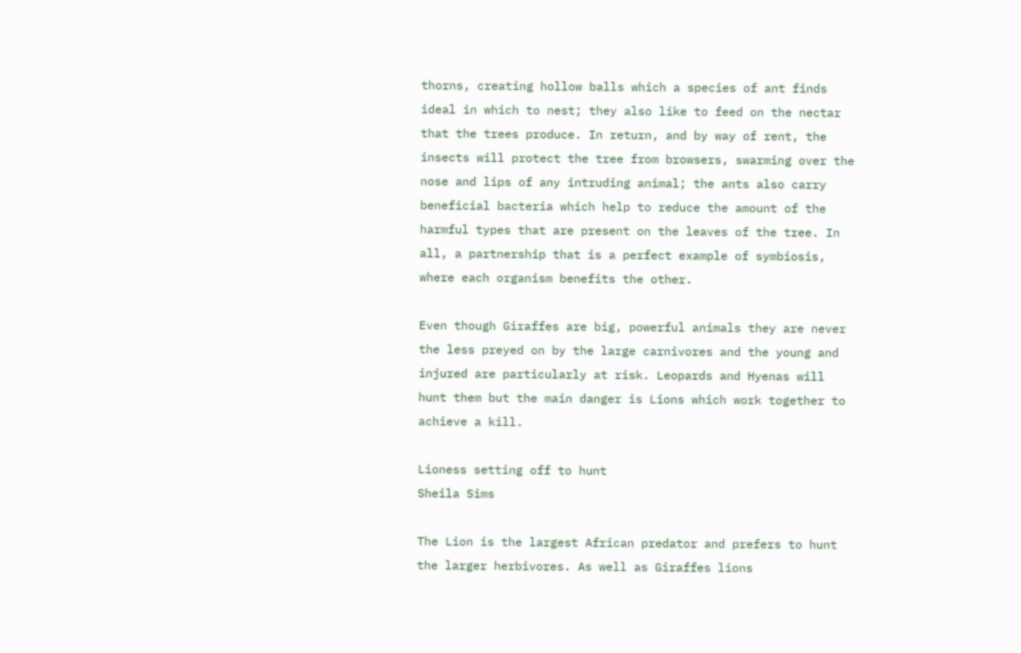thorns, creating hollow balls which a species of ant finds ideal in which to nest; they also like to feed on the nectar that the trees produce. In return, and by way of rent, the insects will protect the tree from browsers, swarming over the nose and lips of any intruding animal; the ants also carry beneficial bacteria which help to reduce the amount of the harmful types that are present on the leaves of the tree. In all, a partnership that is a perfect example of symbiosis, where each organism benefits the other.

Even though Giraffes are big, powerful animals they are never the less preyed on by the large carnivores and the young and injured are particularly at risk. Leopards and Hyenas will hunt them but the main danger is Lions which work together to achieve a kill.

Lioness setting off to hunt
Sheila Sims

The Lion is the largest African predator and prefers to hunt the larger herbivores. As well as Giraffes lions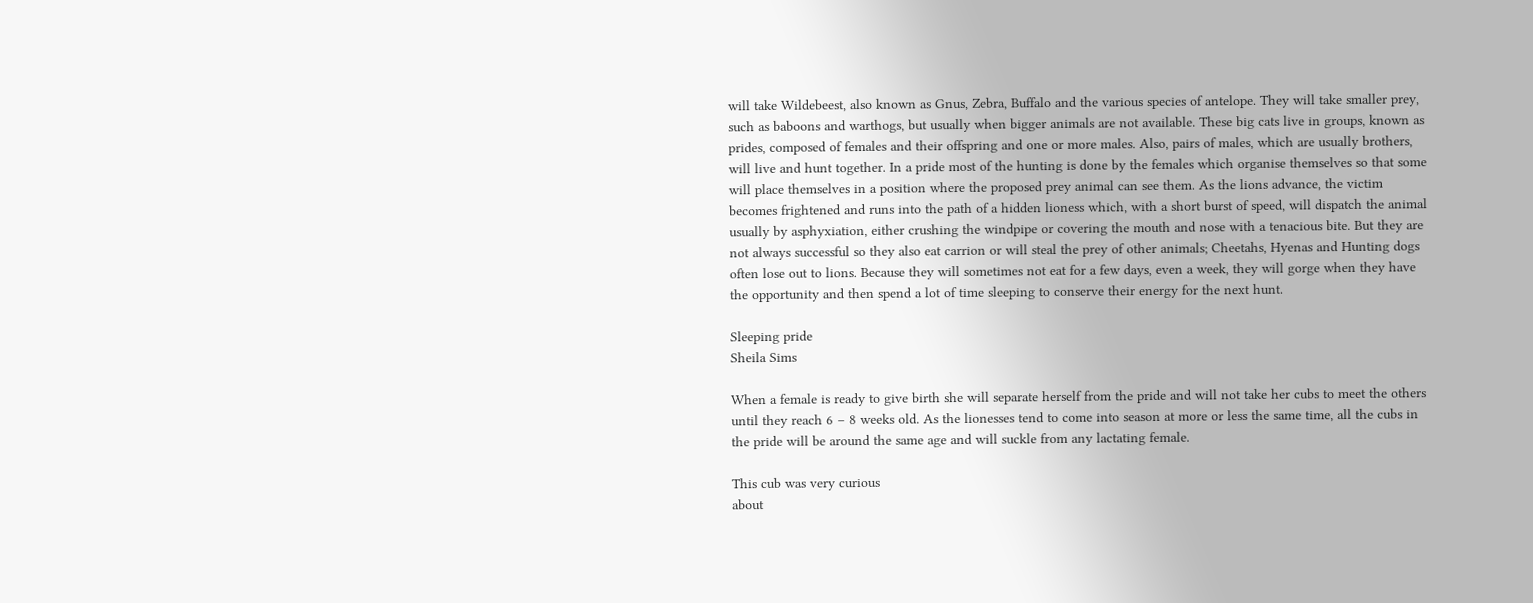will take Wildebeest, also known as Gnus, Zebra, Buffalo and the various species of antelope. They will take smaller prey, such as baboons and warthogs, but usually when bigger animals are not available. These big cats live in groups, known as prides, composed of females and their offspring and one or more males. Also, pairs of males, which are usually brothers, will live and hunt together. In a pride most of the hunting is done by the females which organise themselves so that some will place themselves in a position where the proposed prey animal can see them. As the lions advance, the victim becomes frightened and runs into the path of a hidden lioness which, with a short burst of speed, will dispatch the animal usually by asphyxiation, either crushing the windpipe or covering the mouth and nose with a tenacious bite. But they are not always successful so they also eat carrion or will steal the prey of other animals; Cheetahs, Hyenas and Hunting dogs often lose out to lions. Because they will sometimes not eat for a few days, even a week, they will gorge when they have the opportunity and then spend a lot of time sleeping to conserve their energy for the next hunt.

Sleeping pride
Sheila Sims

When a female is ready to give birth she will separate herself from the pride and will not take her cubs to meet the others until they reach 6 – 8 weeks old. As the lionesses tend to come into season at more or less the same time, all the cubs in the pride will be around the same age and will suckle from any lactating female.

This cub was very curious
about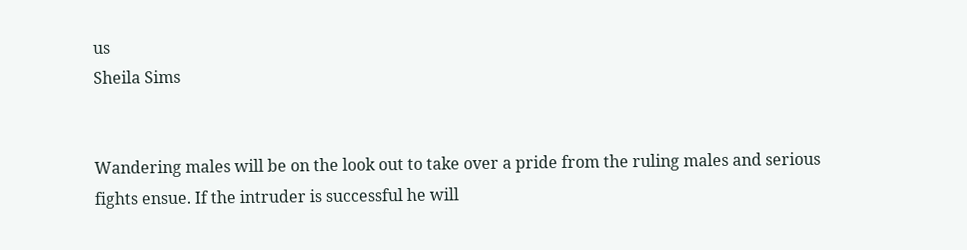us
Sheila Sims


Wandering males will be on the look out to take over a pride from the ruling males and serious fights ensue. If the intruder is successful he will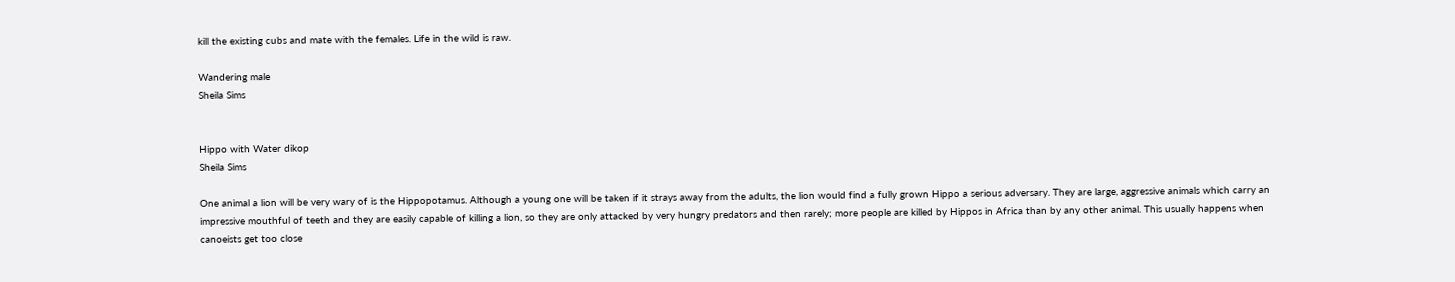kill the existing cubs and mate with the females. Life in the wild is raw.

Wandering male
Sheila Sims


Hippo with Water dikop
Sheila Sims

One animal a lion will be very wary of is the Hippopotamus. Although a young one will be taken if it strays away from the adults, the lion would find a fully grown Hippo a serious adversary. They are large, aggressive animals which carry an impressive mouthful of teeth and they are easily capable of killing a lion, so they are only attacked by very hungry predators and then rarely; more people are killed by Hippos in Africa than by any other animal. This usually happens when canoeists get too close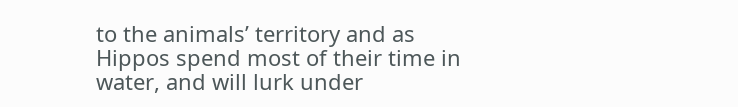to the animals’ territory and as Hippos spend most of their time in water, and will lurk under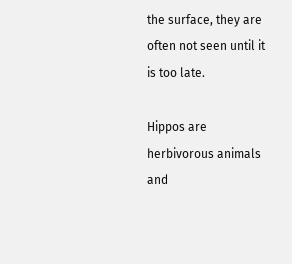the surface, they are often not seen until it is too late.

Hippos are herbivorous animals and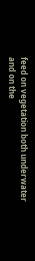feed on vegetation both underwater and on the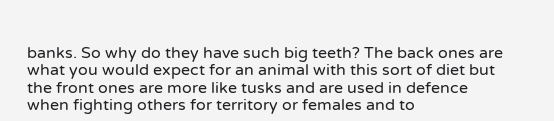banks. So why do they have such big teeth? The back ones are what you would expect for an animal with this sort of diet but the front ones are more like tusks and are used in defence when fighting others for territory or females and to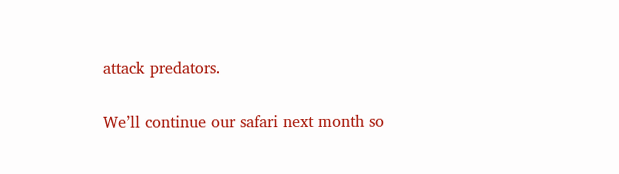attack predators.


We’ll continue our safari next month so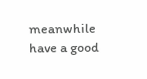meanwhile have a good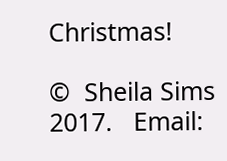Christmas!

©  Sheila Sims 2017.   Email: